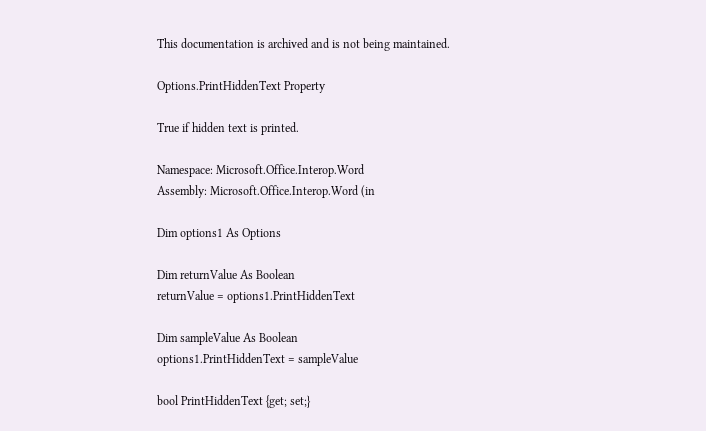This documentation is archived and is not being maintained.

Options.PrintHiddenText Property

True if hidden text is printed.

Namespace: Microsoft.Office.Interop.Word
Assembly: Microsoft.Office.Interop.Word (in

Dim options1 As Options

Dim returnValue As Boolean
returnValue = options1.PrintHiddenText

Dim sampleValue As Boolean
options1.PrintHiddenText = sampleValue

bool PrintHiddenText {get; set;}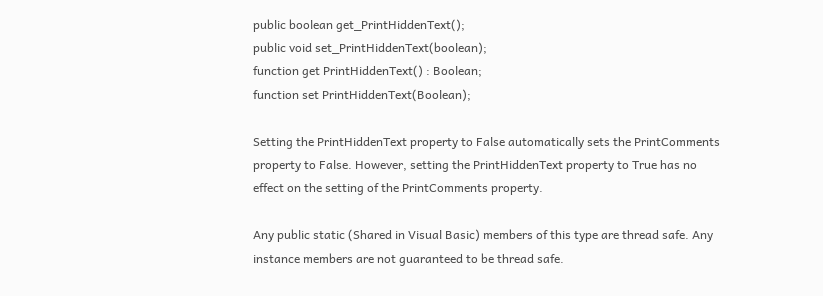public boolean get_PrintHiddenText();
public void set_PrintHiddenText(boolean);
function get PrintHiddenText() : Boolean;
function set PrintHiddenText(Boolean);

Setting the PrintHiddenText property to False automatically sets the PrintComments property to False. However, setting the PrintHiddenText property to True has no effect on the setting of the PrintComments property.

Any public static (Shared in Visual Basic) members of this type are thread safe. Any instance members are not guaranteed to be thread safe.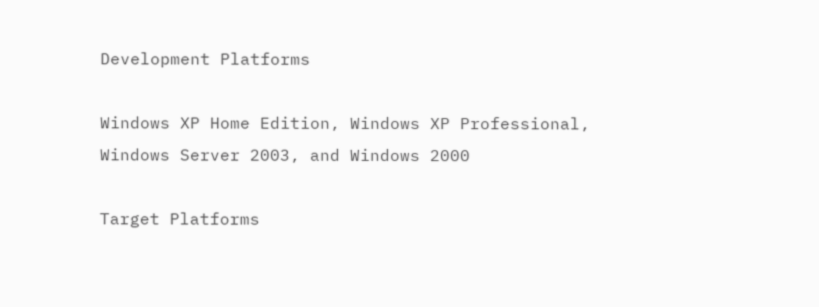Development Platforms

Windows XP Home Edition, Windows XP Professional, Windows Server 2003, and Windows 2000

Target Platforms